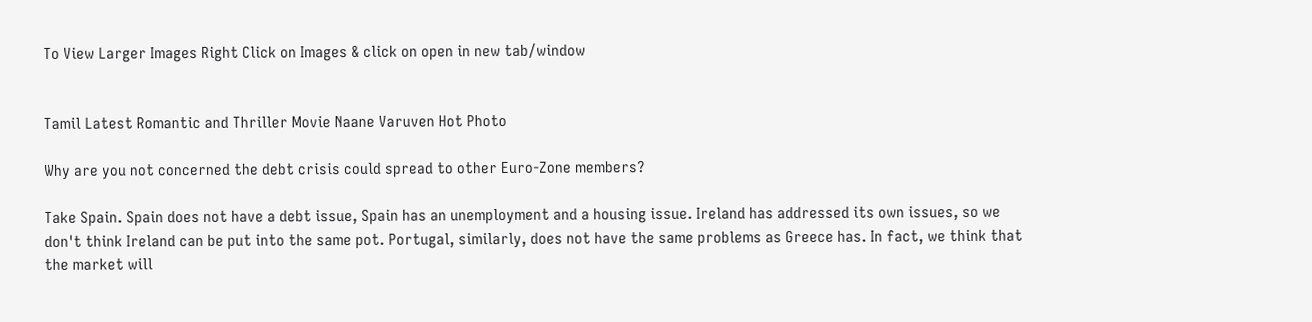To View Larger Images Right Click on Images & click on open in new tab/window


Tamil Latest Romantic and Thriller Movie Naane Varuven Hot Photo

Why are you not concerned the debt crisis could spread to other Euro-Zone members?

Take Spain. Spain does not have a debt issue, Spain has an unemployment and a housing issue. Ireland has addressed its own issues, so we don't think Ireland can be put into the same pot. Portugal, similarly, does not have the same problems as Greece has. In fact, we think that the market will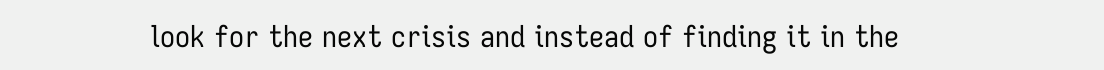look for the next crisis and instead of finding it in the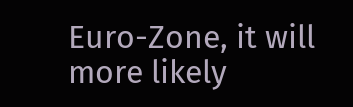Euro-Zone, it will more likely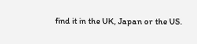find it in the UK, Japan or the US.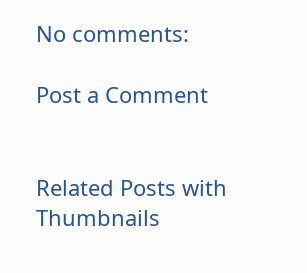No comments:

Post a Comment


Related Posts with Thumbnails